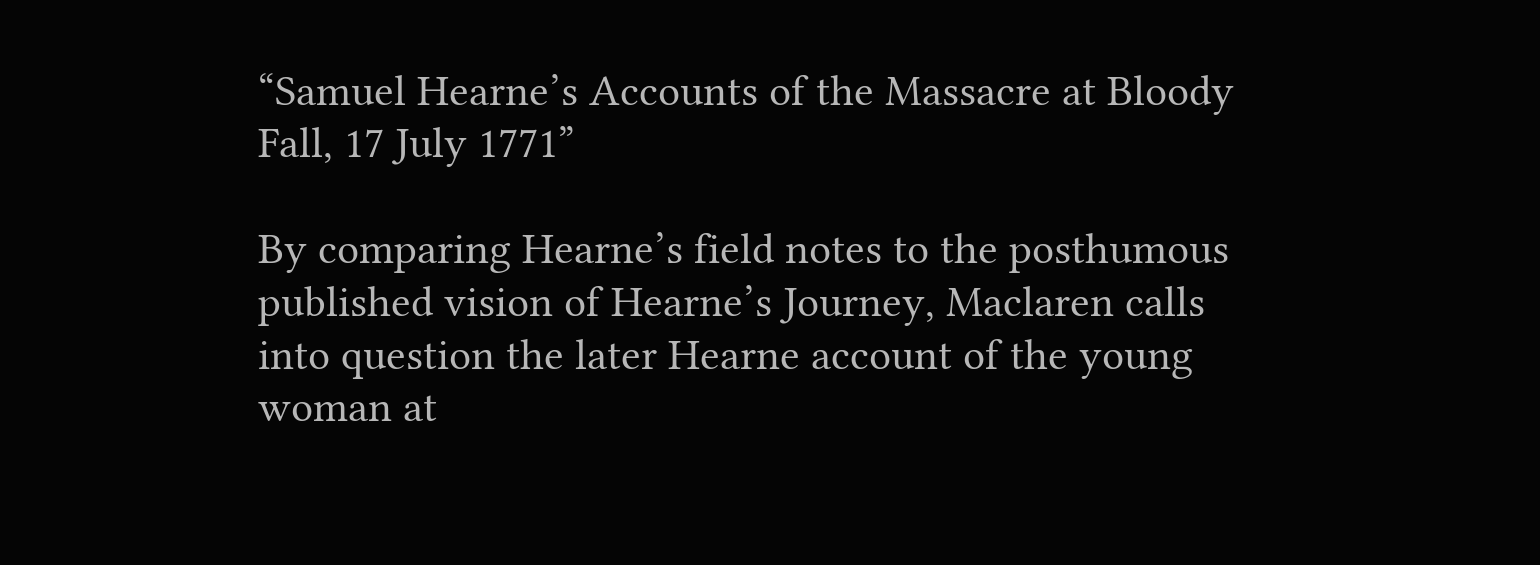“Samuel Hearne’s Accounts of the Massacre at Bloody Fall, 17 July 1771”

By comparing Hearne’s field notes to the posthumous published vision of Hearne’s Journey, Maclaren calls into question the later Hearne account of the young woman at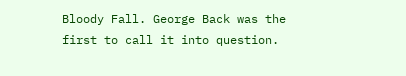Bloody Fall. George Back was the first to call it into question.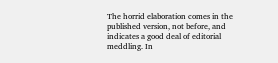The horrid elaboration comes in the published version, not before, and indicates a good deal of editorial meddling. In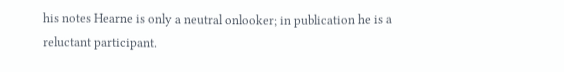his notes Hearne is only a neutral onlooker; in publication he is a reluctant participant.